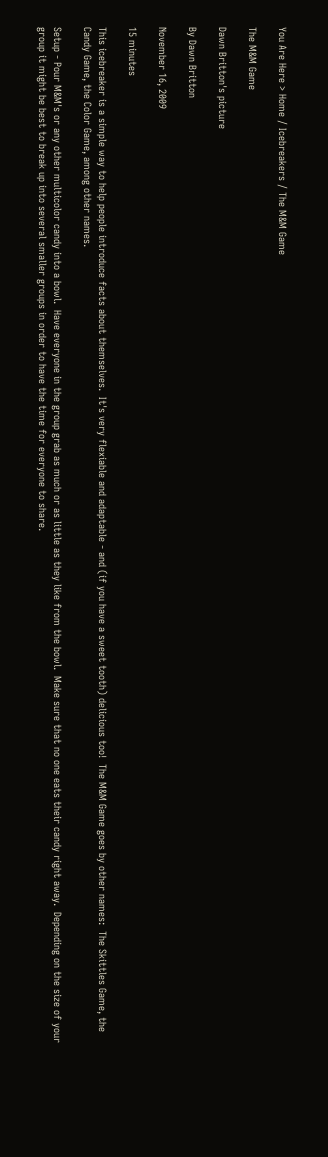You Are Here > Home / Icebreakers / The M&M Game

The M&M Game

Dawn Britton's picture

By Dawn Britton

November 16, 2009

15 minutes

This icebreaker is a simple way to help people introduce facts about themselves.  It's very flexiable and adaptable - and (if you have a sweet tooth) delicious too!  The M&M Game goes by other names:  The Skittles Game, the Candy Game, the Color Game, among other names.

Setup - Pour M&M's or any other multicolor candy into a bowl.  Have everyone in the group grab as much or as little as they like from the bowl.  Make sure that no one eats their candy right away.  Depending on the size of your group it might be best to break up into several smaller groups in order to have the time for everyone to share.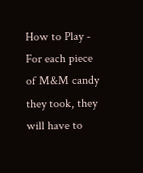How to Play - For each piece of M&M candy they took, they will have to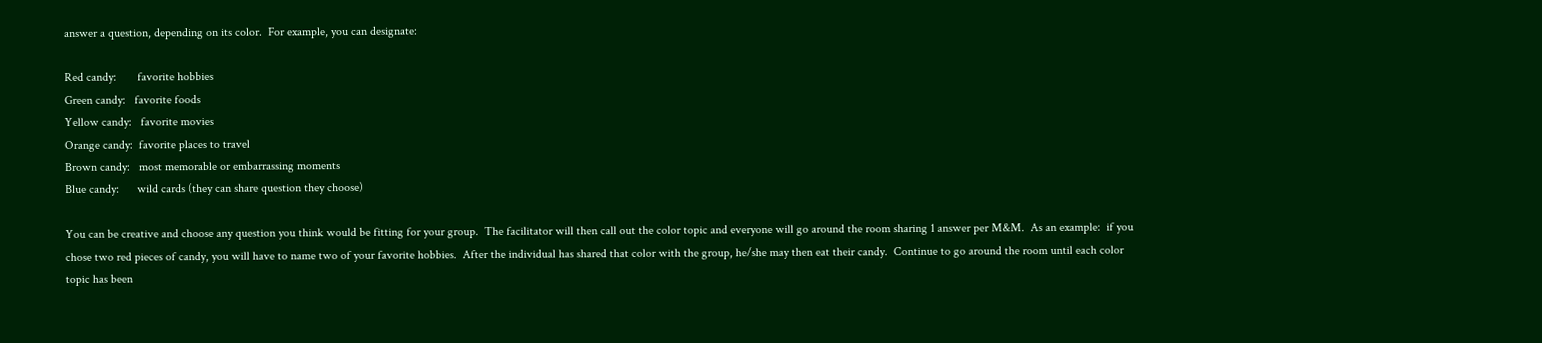answer a question, depending on its color.  For example, you can designate:

Red candy:       favorite hobbies
Green candy:   favorite foods
Yellow candy:   favorite movies
Orange candy:  favorite places to travel
Brown candy:   most memorable or embarrassing moments
Blue candy:      wild cards (they can share question they choose)

You can be creative and choose any question you think would be fitting for your group.  The facilitator will then call out the color topic and everyone will go around the room sharing 1 answer per M&M.  As an example:  if you chose two red pieces of candy, you will have to name two of your favorite hobbies.  After the individual has shared that color with the group, he/she may then eat their candy.  Continue to go around the room until each color topic has been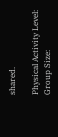shared.

Physical Activity Level:
Group Size: